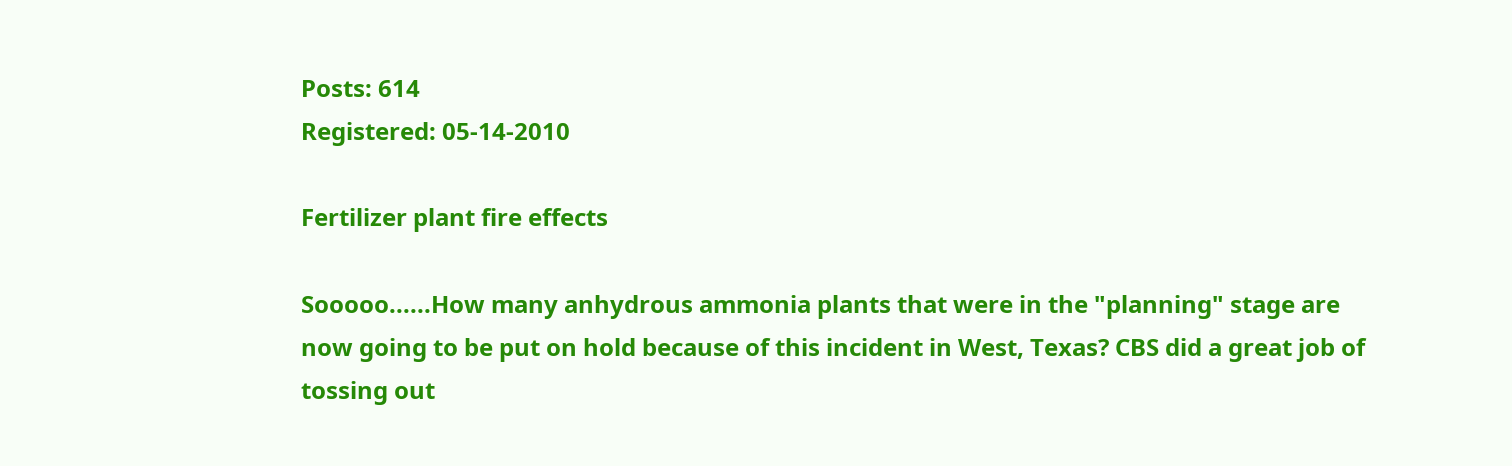Posts: 614
Registered: 05-14-2010

Fertilizer plant fire effects

Sooooo......How many anhydrous ammonia plants that were in the "planning" stage are now going to be put on hold because of this incident in West, Texas? CBS did a great job of tossing out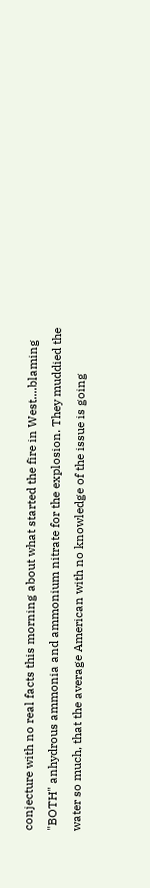conjecture with no real facts this morning about what started the fire in West....blaming "BOTH" anhydrous ammonia and ammonium nitrate for the explosion. They muddied the water so much, that the average American with no knowledge of the issue is going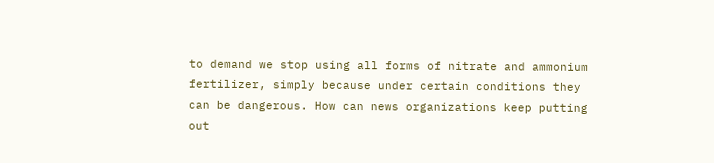to demand we stop using all forms of nitrate and ammonium fertilizer, simply because under certain conditions they can be dangerous. How can news organizations keep putting out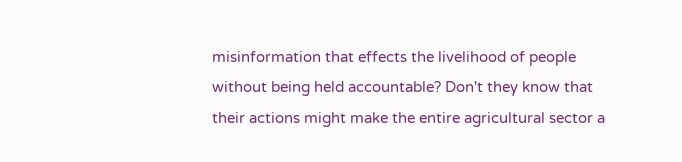misinformation that effects the livelihood of people without being held accountable? Don't they know that their actions might make the entire agricultural sector a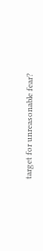target for unreasonable fear?